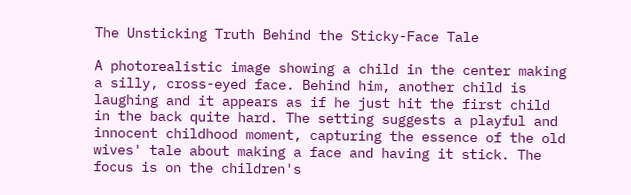The Unsticking Truth Behind the Sticky-Face Tale

A photorealistic image showing a child in the center making a silly, cross-eyed face. Behind him, another child is laughing and it appears as if he just hit the first child in the back quite hard. The setting suggests a playful and innocent childhood moment, capturing the essence of the old wives' tale about making a face and having it stick. The focus is on the children's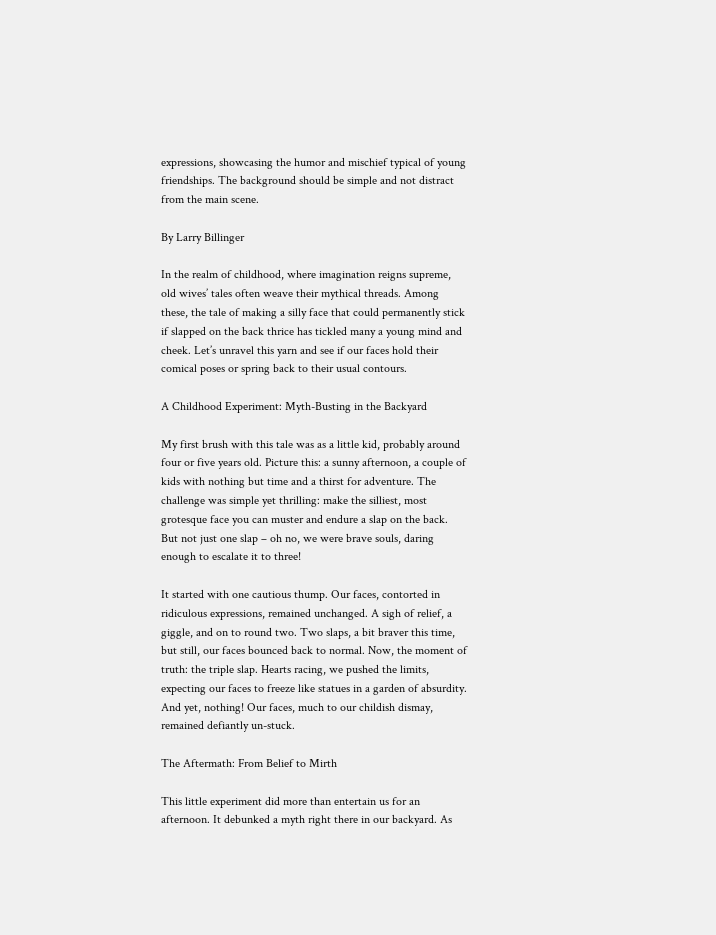expressions, showcasing the humor and mischief typical of young friendships. The background should be simple and not distract from the main scene.

By Larry Billinger

In the realm of childhood, where imagination reigns supreme, old wives’ tales often weave their mythical threads. Among these, the tale of making a silly face that could permanently stick if slapped on the back thrice has tickled many a young mind and cheek. Let’s unravel this yarn and see if our faces hold their comical poses or spring back to their usual contours.

A Childhood Experiment: Myth-Busting in the Backyard

My first brush with this tale was as a little kid, probably around four or five years old. Picture this: a sunny afternoon, a couple of kids with nothing but time and a thirst for adventure. The challenge was simple yet thrilling: make the silliest, most grotesque face you can muster and endure a slap on the back. But not just one slap – oh no, we were brave souls, daring enough to escalate it to three!

It started with one cautious thump. Our faces, contorted in ridiculous expressions, remained unchanged. A sigh of relief, a giggle, and on to round two. Two slaps, a bit braver this time, but still, our faces bounced back to normal. Now, the moment of truth: the triple slap. Hearts racing, we pushed the limits, expecting our faces to freeze like statues in a garden of absurdity. And yet, nothing! Our faces, much to our childish dismay, remained defiantly un-stuck.

The Aftermath: From Belief to Mirth

This little experiment did more than entertain us for an afternoon. It debunked a myth right there in our backyard. As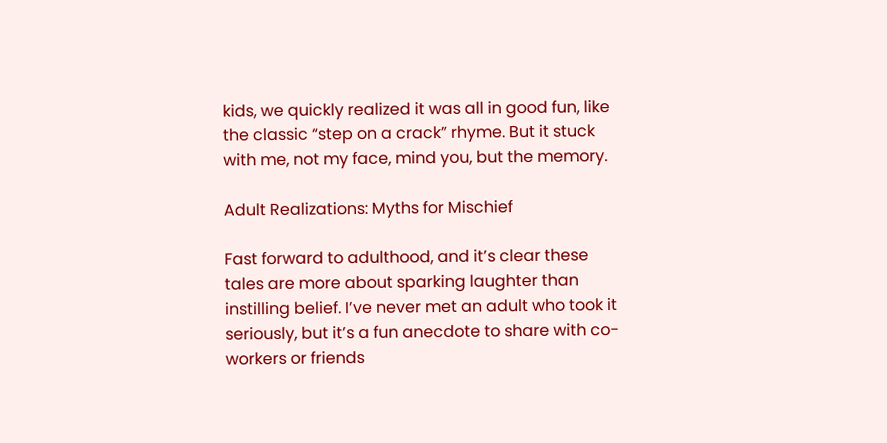kids, we quickly realized it was all in good fun, like the classic “step on a crack” rhyme. But it stuck with me, not my face, mind you, but the memory.

Adult Realizations: Myths for Mischief

Fast forward to adulthood, and it’s clear these tales are more about sparking laughter than instilling belief. I’ve never met an adult who took it seriously, but it’s a fun anecdote to share with co-workers or friends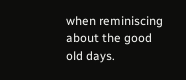when reminiscing about the good old days.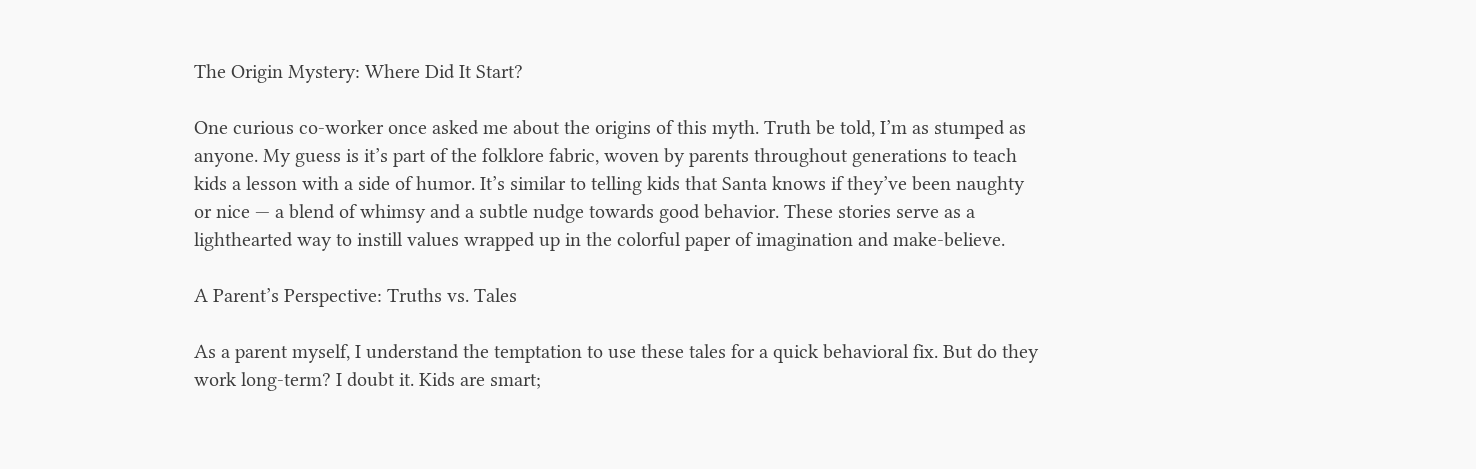The Origin Mystery: Where Did It Start?

One curious co-worker once asked me about the origins of this myth. Truth be told, I’m as stumped as anyone. My guess is it’s part of the folklore fabric, woven by parents throughout generations to teach kids a lesson with a side of humor. It’s similar to telling kids that Santa knows if they’ve been naughty or nice — a blend of whimsy and a subtle nudge towards good behavior. These stories serve as a lighthearted way to instill values wrapped up in the colorful paper of imagination and make-believe.

A Parent’s Perspective: Truths vs. Tales

As a parent myself, I understand the temptation to use these tales for a quick behavioral fix. But do they work long-term? I doubt it. Kids are smart;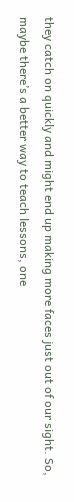they catch on quickly and might end up making more faces just out of our sight. So, maybe there’s a better way to teach lessons, one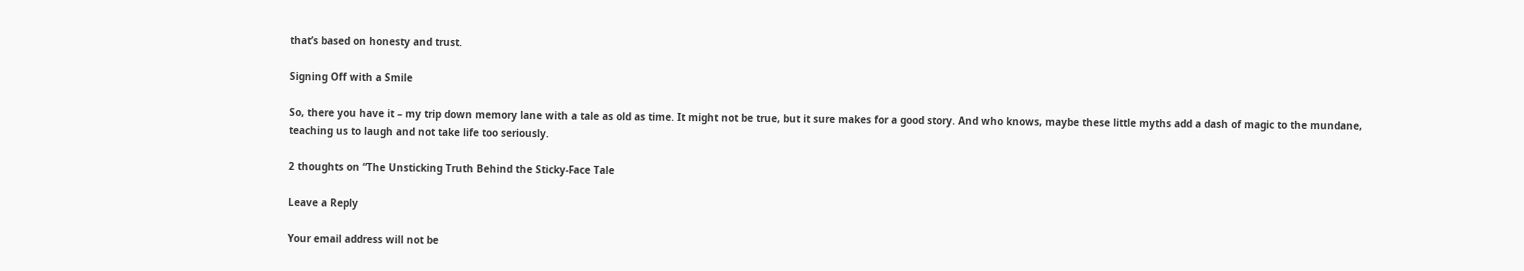that’s based on honesty and trust.

Signing Off with a Smile

So, there you have it – my trip down memory lane with a tale as old as time. It might not be true, but it sure makes for a good story. And who knows, maybe these little myths add a dash of magic to the mundane, teaching us to laugh and not take life too seriously.

2 thoughts on “The Unsticking Truth Behind the Sticky-Face Tale

Leave a Reply

Your email address will not be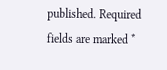published. Required fields are marked *